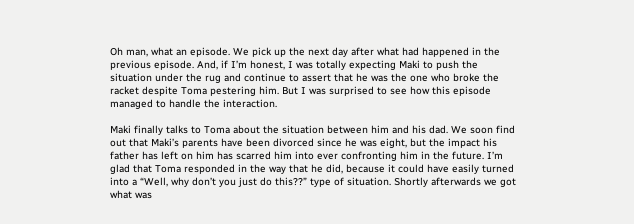Oh man, what an episode. We pick up the next day after what had happened in the previous episode. And, if I’m honest, I was totally expecting Maki to push the situation under the rug and continue to assert that he was the one who broke the racket despite Toma pestering him. But I was surprised to see how this episode managed to handle the interaction.

Maki finally talks to Toma about the situation between him and his dad. We soon find out that Maki’s parents have been divorced since he was eight, but the impact his father has left on him has scarred him into ever confronting him in the future. I’m glad that Toma responded in the way that he did, because it could have easily turned into a “Well, why don’t you just do this??” type of situation. Shortly afterwards we got what was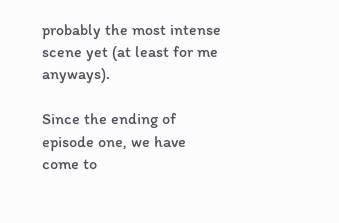probably the most intense scene yet (at least for me anyways).

Since the ending of episode one, we have come to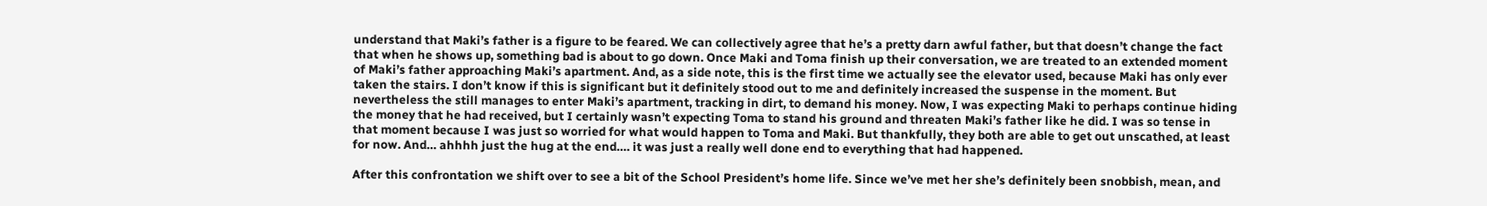understand that Maki’s father is a figure to be feared. We can collectively agree that he’s a pretty darn awful father, but that doesn’t change the fact that when he shows up, something bad is about to go down. Once Maki and Toma finish up their conversation, we are treated to an extended moment of Maki’s father approaching Maki’s apartment. And, as a side note, this is the first time we actually see the elevator used, because Maki has only ever taken the stairs. I don’t know if this is significant but it definitely stood out to me and definitely increased the suspense in the moment. But nevertheless the still manages to enter Maki’s apartment, tracking in dirt, to demand his money. Now, I was expecting Maki to perhaps continue hiding the money that he had received, but I certainly wasn’t expecting Toma to stand his ground and threaten Maki’s father like he did. I was so tense in that moment because I was just so worried for what would happen to Toma and Maki. But thankfully, they both are able to get out unscathed, at least for now. And… ahhhh just the hug at the end…. it was just a really well done end to everything that had happened.

After this confrontation we shift over to see a bit of the School President’s home life. Since we’ve met her she’s definitely been snobbish, mean, and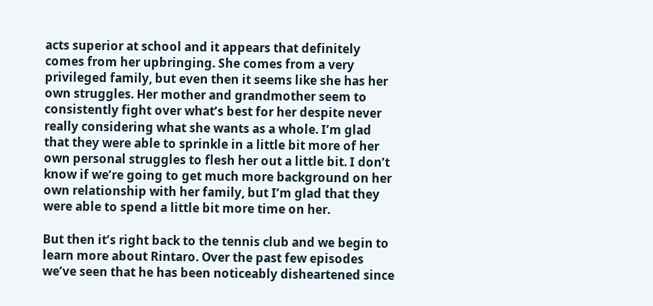acts superior at school and it appears that definitely comes from her upbringing. She comes from a very privileged family, but even then it seems like she has her own struggles. Her mother and grandmother seem to consistently fight over what’s best for her despite never really considering what she wants as a whole. I’m glad that they were able to sprinkle in a little bit more of her own personal struggles to flesh her out a little bit. I don’t know if we’re going to get much more background on her own relationship with her family, but I’m glad that they were able to spend a little bit more time on her.

But then it’s right back to the tennis club and we begin to learn more about Rintaro. Over the past few episodes we’ve seen that he has been noticeably disheartened since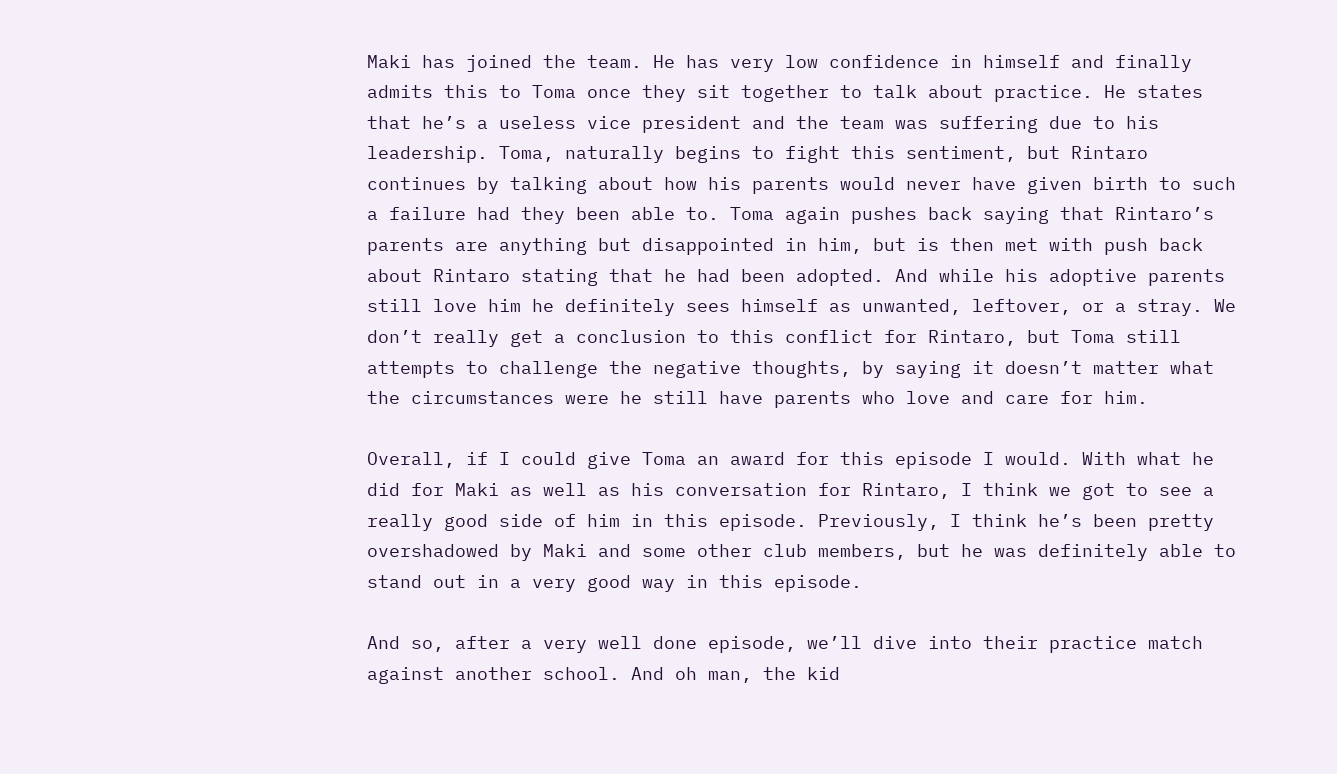Maki has joined the team. He has very low confidence in himself and finally admits this to Toma once they sit together to talk about practice. He states that he’s a useless vice president and the team was suffering due to his leadership. Toma, naturally begins to fight this sentiment, but Rintaro continues by talking about how his parents would never have given birth to such a failure had they been able to. Toma again pushes back saying that Rintaro’s parents are anything but disappointed in him, but is then met with push back about Rintaro stating that he had been adopted. And while his adoptive parents still love him he definitely sees himself as unwanted, leftover, or a stray. We don’t really get a conclusion to this conflict for Rintaro, but Toma still attempts to challenge the negative thoughts, by saying it doesn’t matter what the circumstances were he still have parents who love and care for him.

Overall, if I could give Toma an award for this episode I would. With what he did for Maki as well as his conversation for Rintaro, I think we got to see a really good side of him in this episode. Previously, I think he’s been pretty overshadowed by Maki and some other club members, but he was definitely able to stand out in a very good way in this episode.

And so, after a very well done episode, we’ll dive into their practice match against another school. And oh man, the kid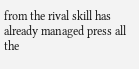from the rival skill has already managed press all the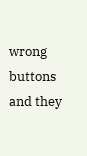wrong buttons and they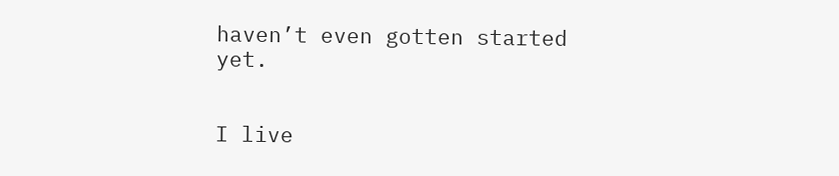haven’t even gotten started yet.


I live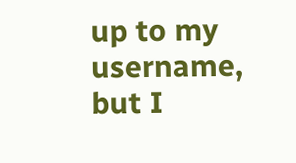up to my username, but I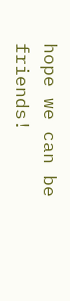hope we can be friends!